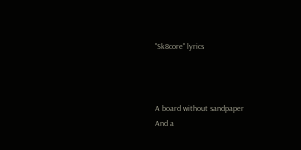"Sk8core" lyrics



A board without sandpaper
And a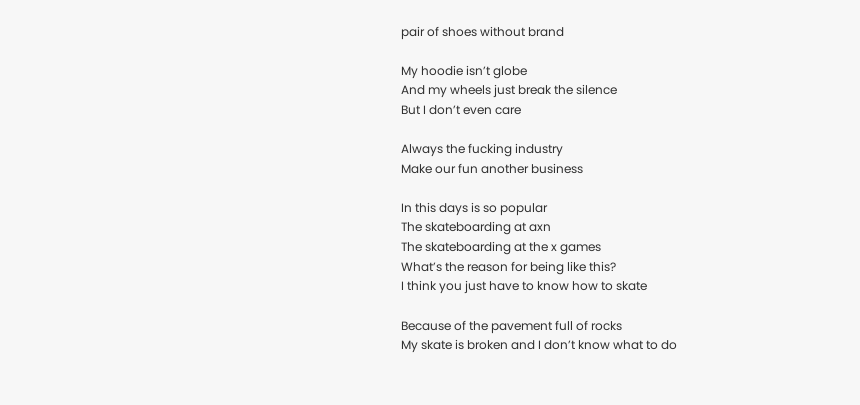pair of shoes without brand

My hoodie isn’t globe
And my wheels just break the silence
But I don’t even care

Always the fucking industry
Make our fun another business

In this days is so popular
The skateboarding at axn
The skateboarding at the x games
What’s the reason for being like this?
I think you just have to know how to skate

Because of the pavement full of rocks
My skate is broken and I don’t know what to do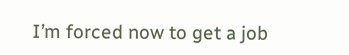I’m forced now to get a job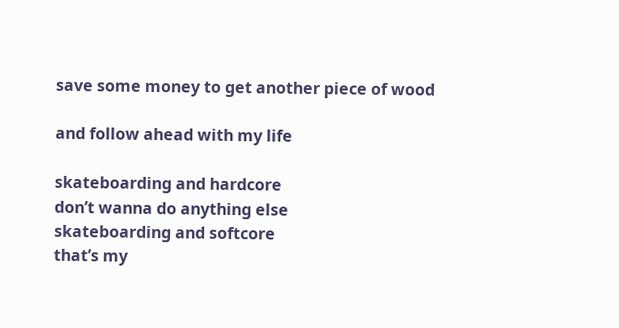save some money to get another piece of wood

and follow ahead with my life

skateboarding and hardcore
don’t wanna do anything else
skateboarding and softcore
that’s my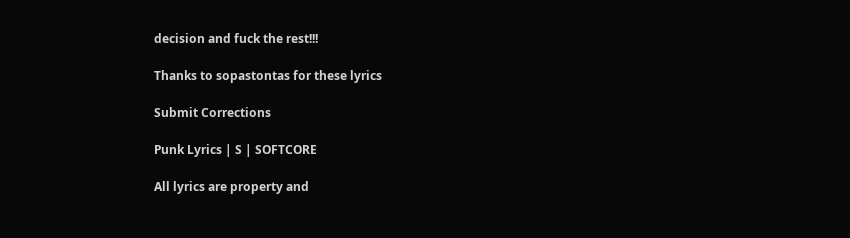decision and fuck the rest!!!

Thanks to sopastontas for these lyrics

Submit Corrections

Punk Lyrics | S | SOFTCORE

All lyrics are property and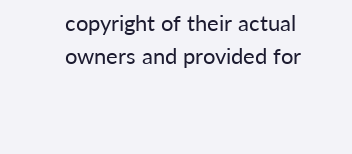copyright of their actual owners and provided for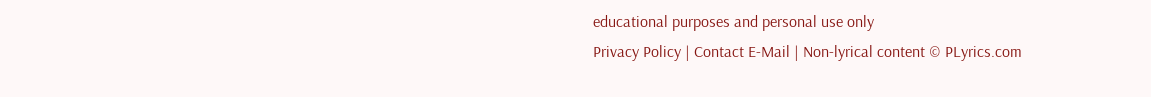educational purposes and personal use only
Privacy Policy | Contact E-Mail | Non-lyrical content © PLyrics.com